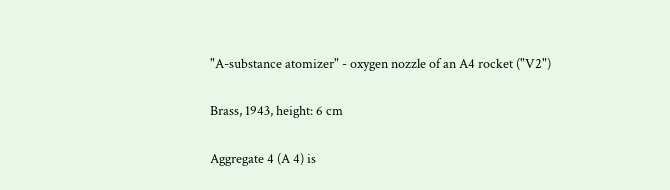"A-substance atomizer" - oxygen nozzle of an A4 rocket ("V2")

Brass, 1943, height: 6 cm

Aggregate 4 (A 4) is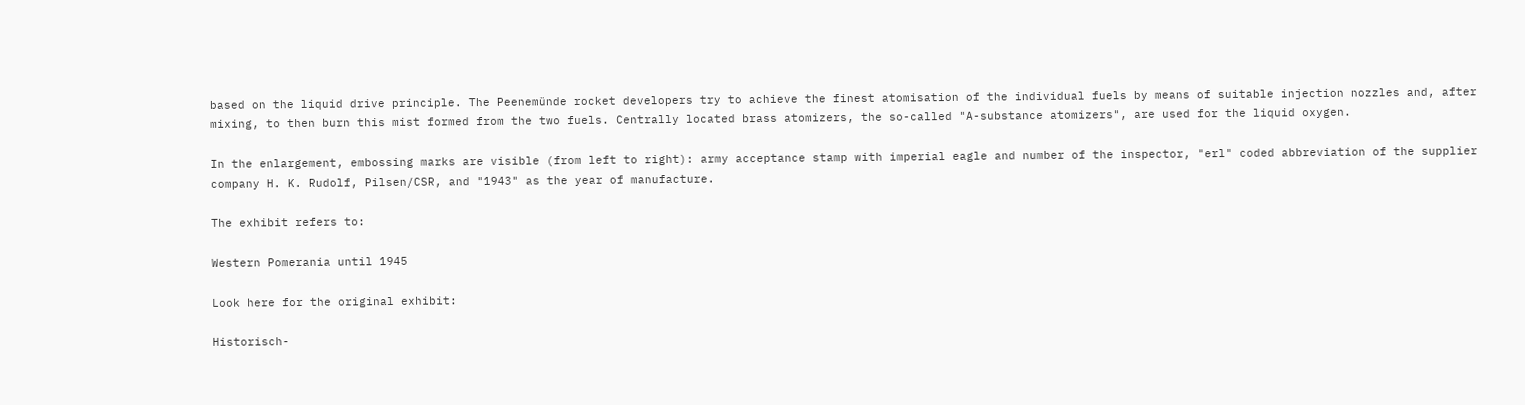based on the liquid drive principle. The Peenemünde rocket developers try to achieve the finest atomisation of the individual fuels by means of suitable injection nozzles and, after mixing, to then burn this mist formed from the two fuels. Centrally located brass atomizers, the so-called "A-substance atomizers", are used for the liquid oxygen.

In the enlargement, embossing marks are visible (from left to right): army acceptance stamp with imperial eagle and number of the inspector, "erl" coded abbreviation of the supplier company H. K. Rudolf, Pilsen/CSR, and "1943" as the year of manufacture.

The exhibit refers to:

Western Pomerania until 1945

Look here for the original exhibit:

Historisch-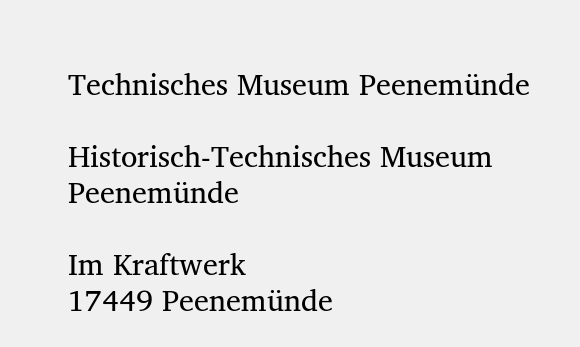Technisches Museum Peenemünde

Historisch-Technisches Museum Peenemünde

Im Kraftwerk
17449 Peenemünde